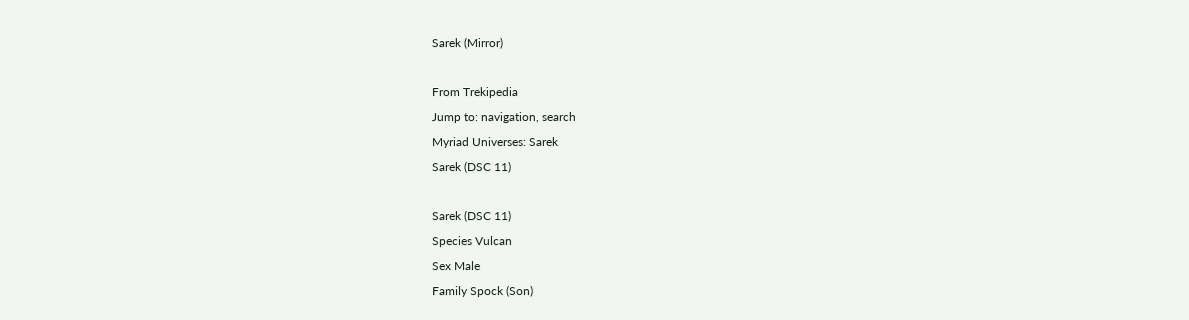Sarek (Mirror)

From Trekipedia
Jump to: navigation, search
Myriad Universes: Sarek
Sarek (DSC 11)

Sarek (DSC 11)
Species Vulcan
Sex Male
Family Spock (Son)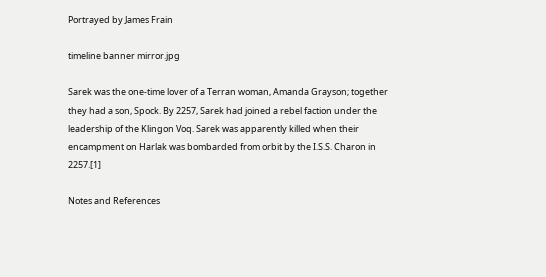Portrayed by James Frain

timeline banner mirror.jpg

Sarek was the one-time lover of a Terran woman, Amanda Grayson; together they had a son, Spock. By 2257, Sarek had joined a rebel faction under the leadership of the Klingon Voq. Sarek was apparently killed when their encampment on Harlak was bombarded from orbit by the I.S.S. Charon in 2257.[1]

Notes and References